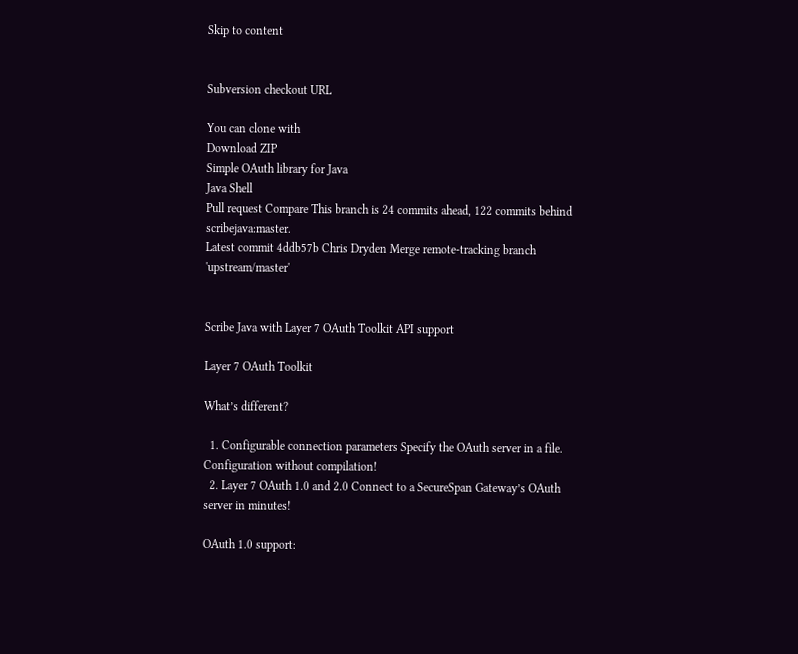Skip to content


Subversion checkout URL

You can clone with
Download ZIP
Simple OAuth library for Java
Java Shell
Pull request Compare This branch is 24 commits ahead, 122 commits behind scribejava:master.
Latest commit 4ddb57b Chris Dryden Merge remote-tracking branch 'upstream/master'


Scribe Java with Layer 7 OAuth Toolkit API support

Layer 7 OAuth Toolkit

What’s different?

  1. Configurable connection parameters Specify the OAuth server in a file. Configuration without compilation!
  2. Layer 7 OAuth 1.0 and 2.0 Connect to a SecureSpan Gateway’s OAuth server in minutes!

OAuth 1.0 support: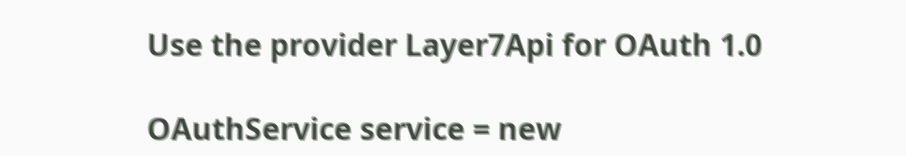Use the provider Layer7Api for OAuth 1.0

OAuthService service = new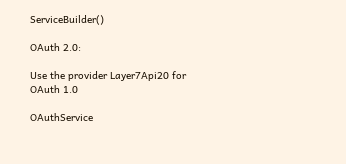ServiceBuilder()

OAuth 2.0:

Use the provider Layer7Api20 for OAuth 1.0

OAuthService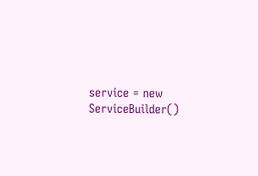service = new ServiceBuilder()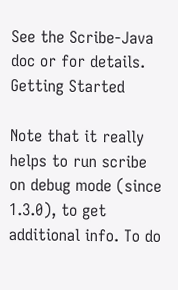See the Scribe-Java doc or for details. Getting Started

Note that it really helps to run scribe on debug mode (since 1.3.0), to get additional info. To do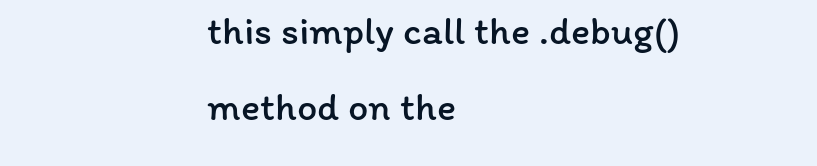this simply call the .debug() method on the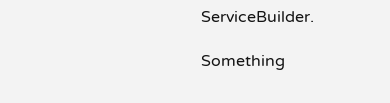ServiceBuilder.

Something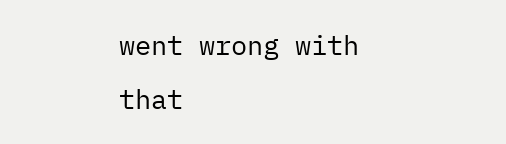went wrong with that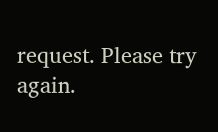request. Please try again.